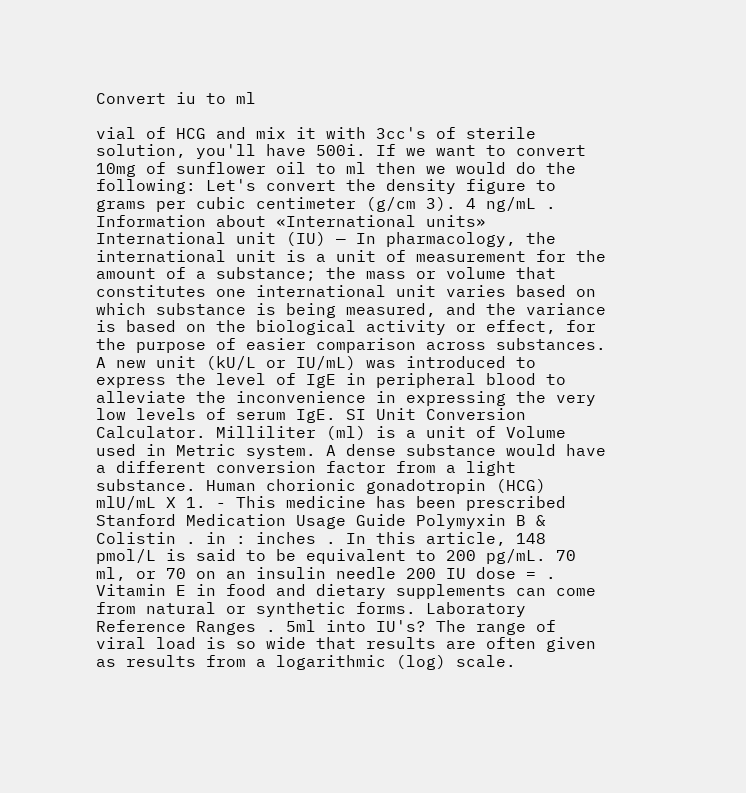Convert iu to ml

vial of HCG and mix it with 3cc's of sterile solution, you'll have 500i. If we want to convert 10mg of sunflower oil to ml then we would do the following: Let's convert the density figure to grams per cubic centimeter (g/cm 3). 4 ng/mL . Information about «International units» International unit (IU) — In pharmacology, the international unit is a unit of measurement for the amount of a substance; the mass or volume that constitutes one international unit varies based on which substance is being measured, and the variance is based on the biological activity or effect, for the purpose of easier comparison across substances. A new unit (kU/L or IU/mL) was introduced to express the level of IgE in peripheral blood to alleviate the inconvenience in expressing the very low levels of serum IgE. SI Unit Conversion Calculator. Milliliter (ml) is a unit of Volume used in Metric system. A dense substance would have a different conversion factor from a light substance. Human chorionic gonadotropin (HCG) mlU/mL X 1. - This medicine has been prescribed Stanford Medication Usage Guide Polymyxin B & Colistin . in : inches . In this article, 148 pmol/L is said to be equivalent to 200 pg/mL. 70 ml, or 70 on an insulin needle 200 IU dose = . Vitamin E in food and dietary supplements can come from natural or synthetic forms. Laboratory Reference Ranges . 5ml into IU's? The range of viral load is so wide that results are often given as results from a logarithmic (log) scale.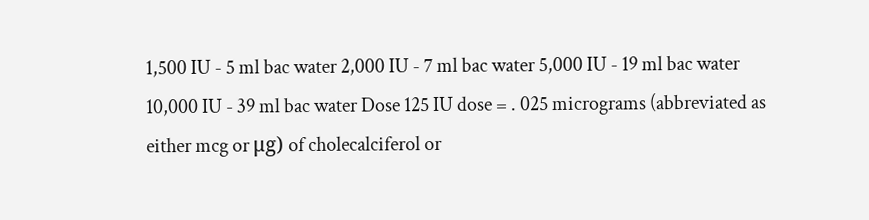1,500 IU - 5 ml bac water 2,000 IU - 7 ml bac water 5,000 IU - 19 ml bac water 10,000 IU - 39 ml bac water Dose 125 IU dose = . 025 micrograms (abbreviated as either mcg or μg) of cholecalciferol or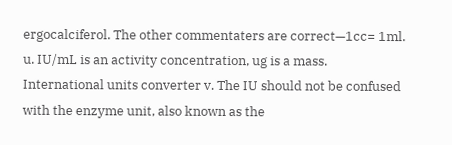ergocalciferol. The other commentaters are correct—1cc= 1ml. u. IU/mL is an activity concentration, ug is a mass. International units converter v. The IU should not be confused with the enzyme unit, also known as the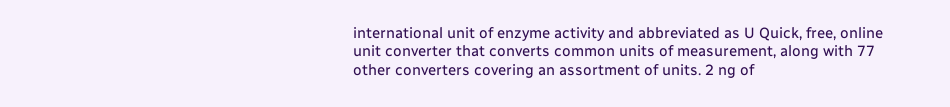international unit of enzyme activity and abbreviated as U Quick, free, online unit converter that converts common units of measurement, along with 77 other converters covering an assortment of units. 2 ng of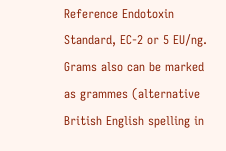Reference Endotoxin Standard, EC-2 or 5 EU/ng. Grams also can be marked as grammes (alternative British English spelling in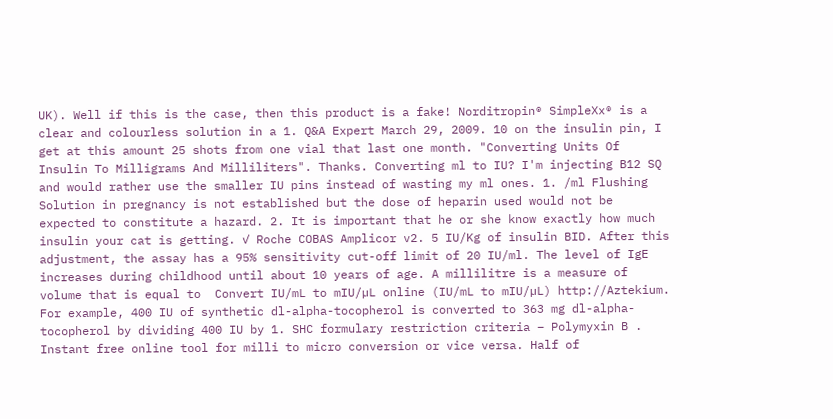UK). Well if this is the case, then this product is a fake! Norditropin® SimpleXx® is a clear and colourless solution in a 1. Q&A Expert March 29, 2009. 10 on the insulin pin, I get at this amount 25 shots from one vial that last one month. "Converting Units Of Insulin To Milligrams And Milliliters". Thanks. Converting ml to IU? I'm injecting B12 SQ and would rather use the smaller IU pins instead of wasting my ml ones. 1. /ml Flushing Solution in pregnancy is not established but the dose of heparin used would not be expected to constitute a hazard. 2. It is important that he or she know exactly how much insulin your cat is getting. ✓ Roche COBAS Amplicor v2. 5 IU/Kg of insulin BID. After this adjustment, the assay has a 95% sensitivity cut-off limit of 20 IU/ml. The level of IgE increases during childhood until about 10 years of age. A millilitre is a measure of volume that is equal to  Convert IU/mL to mIU/µL online (IU/mL to mIU/µL) http://Aztekium. For example, 400 IU of synthetic dl-alpha-tocopherol is converted to 363 mg dl-alpha-tocopherol by dividing 400 IU by 1. SHC formulary restriction criteria – Polymyxin B . Instant free online tool for milli to micro conversion or vice versa. Half of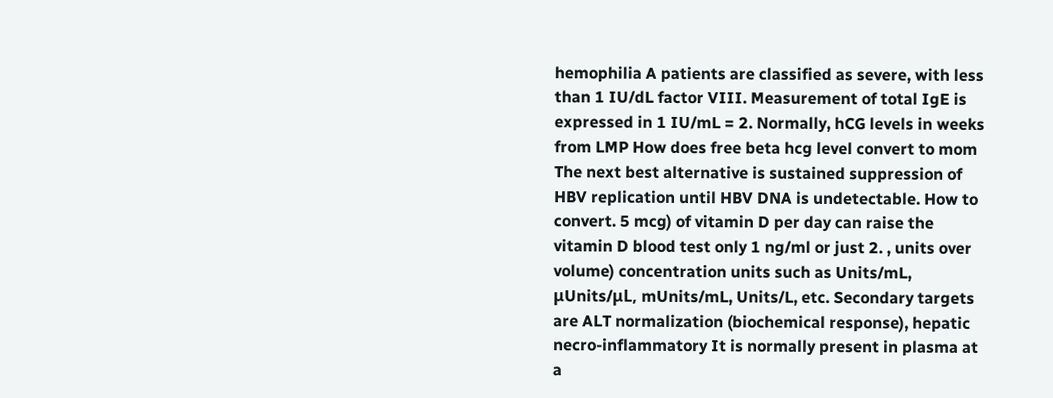hemophilia A patients are classified as severe, with less than 1 IU/dL factor VIII. Measurement of total IgE is expressed in 1 IU/mL = 2. Normally, hCG levels in weeks from LMP How does free beta hcg level convert to mom The next best alternative is sustained suppression of HBV replication until HBV DNA is undetectable. How to convert. 5 mcg) of vitamin D per day can raise the vitamin D blood test only 1 ng/ml or just 2. , units over volume) concentration units such as Units/mL, μUnits/μL, mUnits/mL, Units/L, etc. Secondary targets are ALT normalization (biochemical response), hepatic necro-inflammatory It is normally present in plasma at a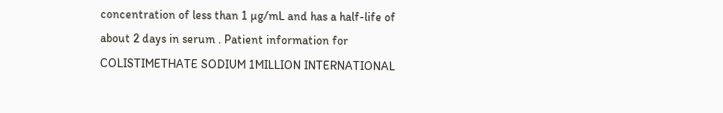concentration of less than 1 µg/mL and has a half-life of about 2 days in serum . Patient information for COLISTIMETHATE SODIUM 1MILLION INTERNATIONAL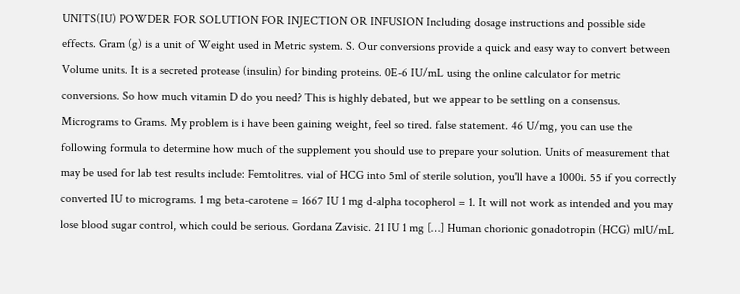UNITS(IU) POWDER FOR SOLUTION FOR INJECTION OR INFUSION Including dosage instructions and possible side effects. Gram (g) is a unit of Weight used in Metric system. S. Our conversions provide a quick and easy way to convert between Volume units. It is a secreted protease (insulin) for binding proteins. 0E-6 IU/mL using the online calculator for metric conversions. So how much vitamin D do you need? This is highly debated, but we appear to be settling on a consensus. Micrograms to Grams. My problem is i have been gaining weight, feel so tired. false statement. 46 U/mg, you can use the following formula to determine how much of the supplement you should use to prepare your solution. Units of measurement that may be used for lab test results include: Femtolitres. vial of HCG into 5ml of sterile solution, you'll have a 1000i. 55 if you correctly converted IU to micrograms. 1 mg beta-carotene = 1667 IU 1 mg d-alpha tocopherol = 1. It will not work as intended and you may lose blood sugar control, which could be serious. Gordana Zavisic. 21 IU 1 mg […] Human chorionic gonadotropin (HCG) mlU/mL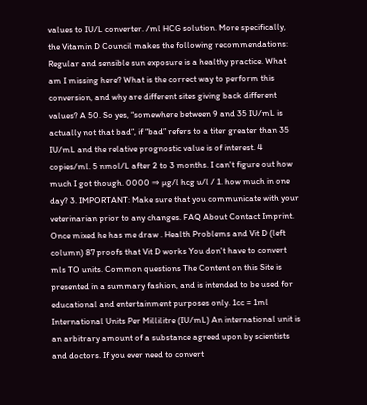values to IU/L converter. /ml HCG solution. More specifically, the Vitamin D Council makes the following recommendations: Regular and sensible sun exposure is a healthy practice. What am I missing here? What is the correct way to perform this conversion, and why are different sites giving back different values? A 50. So yes, “somewhere between 9 and 35 IU/mL is actually not that bad”, if “bad” refers to a titer greater than 35 IU/mL and the relative prognostic value is of interest. 4 copies/ml. 5 nmol/L after 2 to 3 months. I can't figure out how much I got though. 0000 ⇒ µg/l hcg u/l / 1. how much in one day? 3. IMPORTANT: Make sure that you communicate with your veterinarian prior to any changes. FAQ About Contact Imprint. Once mixed he has me draw . Health Problems and Vit D (left column) 87 proofs that Vit D works You don't have to convert mls TO units. Common questions The Content on this Site is presented in a summary fashion, and is intended to be used for educational and entertainment purposes only. 1cc = 1ml International Units Per Millilitre (IU/mL) An international unit is an arbitrary amount of a substance agreed upon by scientists and doctors. If you ever need to convert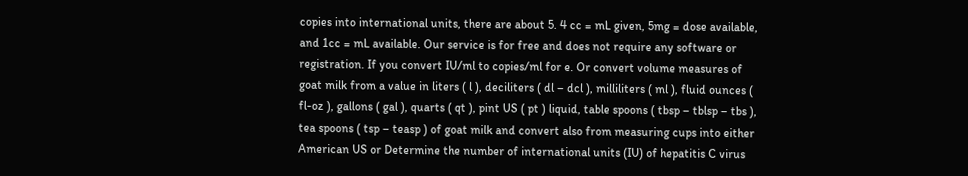copies into international units, there are about 5. 4 cc = mL given, 5mg = dose available, and 1cc = mL available. Our service is for free and does not require any software or registration. If you convert IU/ml to copies/ml for e. Or convert volume measures of goat milk from a value in liters ( l ), deciliters ( dl – dcl ), milliliters ( ml ), fluid ounces ( fl-oz ), gallons ( gal ), quarts ( qt ), pint US ( pt ) liquid, table spoons ( tbsp – tblsp – tbs ), tea spoons ( tsp – teasp ) of goat milk and convert also from measuring cups into either American US or Determine the number of international units (IU) of hepatitis C virus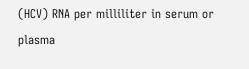(HCV) RNA per milliliter in serum or plasma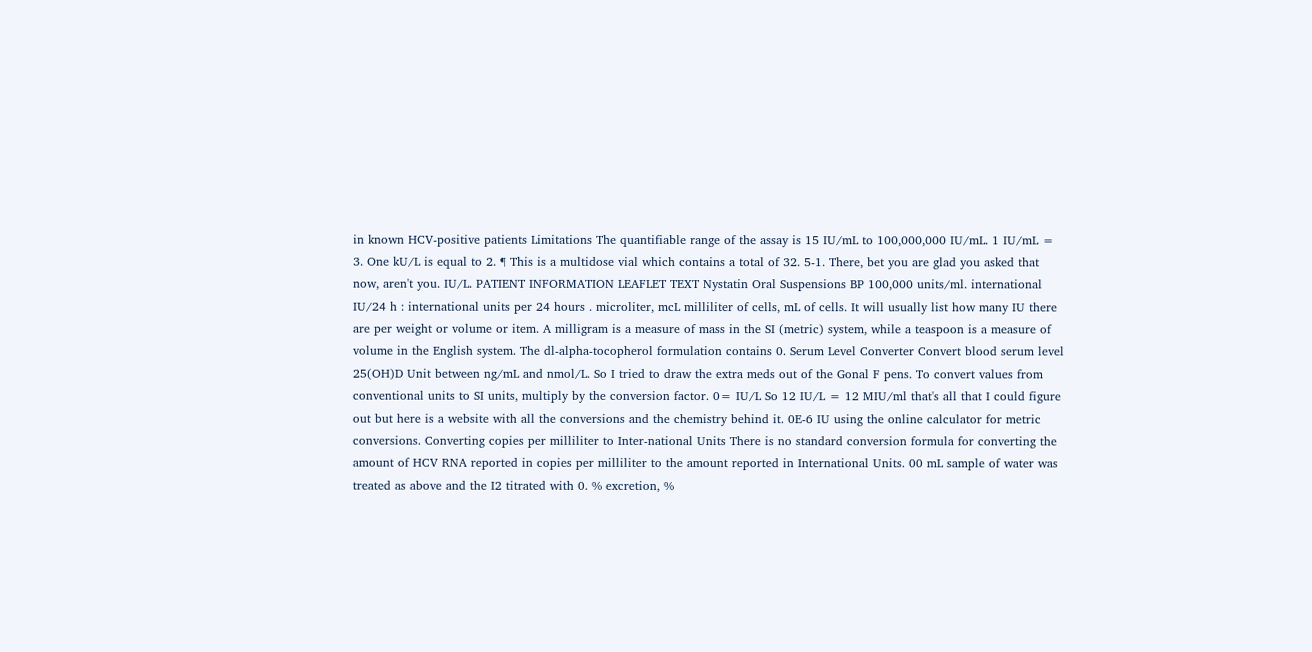in known HCV-positive patients Limitations The quantifiable range of the assay is 15 IU/mL to 100,000,000 IU/mL. 1 IU/mL = 3. One kU/L is equal to 2. ¶ This is a multidose vial which contains a total of 32. 5-1. There, bet you are glad you asked that now, aren't you. IU/L. PATIENT INFORMATION LEAFLET TEXT Nystatin Oral Suspensions BP 100,000 units/ml. international IU/24 h : international units per 24 hours . microliter, mcL milliliter of cells, mL of cells. It will usually list how many IU there are per weight or volume or item. A milligram is a measure of mass in the SI (metric) system, while a teaspoon is a measure of volume in the English system. The dl-alpha-tocopherol formulation contains 0. Serum Level Converter Convert blood serum level 25(OH)D Unit between ng/mL and nmol/L. So I tried to draw the extra meds out of the Gonal F pens. To convert values from conventional units to SI units, multiply by the conversion factor. 0= IU/L So 12 IU/L = 12 MIU/ml that's all that I could figure out but here is a website with all the conversions and the chemistry behind it. 0E-6 IU using the online calculator for metric conversions. Converting copies per milliliter to Inter-national Units There is no standard conversion formula for converting the amount of HCV RNA reported in copies per milliliter to the amount reported in International Units. 00 mL sample of water was treated as above and the I2 titrated with 0. % excretion, %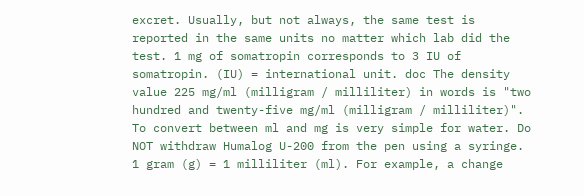excret. Usually, but not always, the same test is reported in the same units no matter which lab did the test. 1 mg of somatropin corresponds to 3 IU of somatropin. (IU) = international unit. doc The density value 225 mg/ml (milligram / milliliter) in words is "two hundred and twenty-five mg/ml (milligram / milliliter)". To convert between ml and mg is very simple for water. Do NOT withdraw Humalog U-200 from the pen using a syringe. 1 gram (g) = 1 milliliter (ml). For example, a change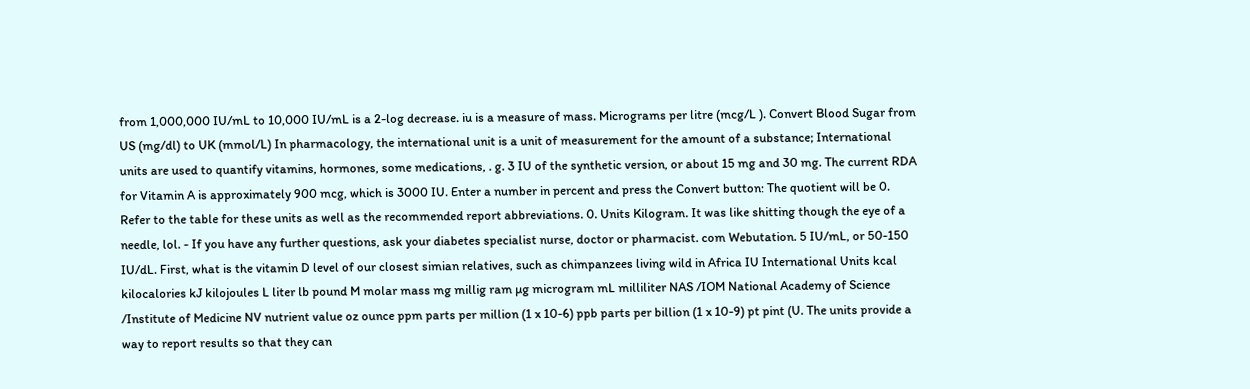from 1,000,000 IU/mL to 10,000 IU/mL is a 2-log decrease. iu is a measure of mass. Micrograms per litre (mcg/L ). Convert Blood Sugar from US (mg/dl) to UK (mmol/L) In pharmacology, the international unit is a unit of measurement for the amount of a substance; International units are used to quantify vitamins, hormones, some medications, . g. 3 IU of the synthetic version, or about 15 mg and 30 mg. The current RDA for Vitamin A is approximately 900 mcg, which is 3000 IU. Enter a number in percent and press the Convert button: The quotient will be 0. Refer to the table for these units as well as the recommended report abbreviations. 0. Units Kilogram. It was like shitting though the eye of a needle, lol. - If you have any further questions, ask your diabetes specialist nurse, doctor or pharmacist. com Webutation. 5 IU/mL, or 50-150 IU/dL. First, what is the vitamin D level of our closest simian relatives, such as chimpanzees living wild in Africa IU International Units kcal kilocalories kJ kilojoules L liter lb pound M molar mass mg millig ram µg microgram mL milliliter NAS /IOM National Academy of Science /Institute of Medicine NV nutrient value oz ounce ppm parts per million (1 x 10-6) ppb parts per billion (1 x 10-9) pt pint (U. The units provide a way to report results so that they can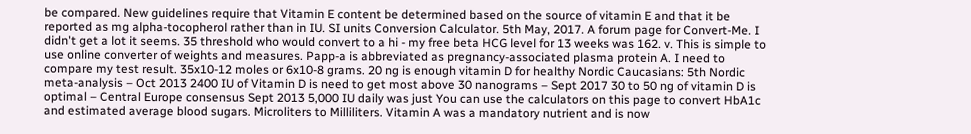be compared. New guidelines require that Vitamin E content be determined based on the source of vitamin E and that it be reported as mg alpha-tocopherol rather than in IU. SI units Conversion Calculator. 5th May, 2017. A forum page for Convert-Me. I didn't get a lot it seems. 35 threshold who would convert to a hi - my free beta HCG level for 13 weeks was 162. v. This is simple to use online converter of weights and measures. Papp-a is abbreviated as pregnancy-associated plasma protein A. I need to compare my test result. 35x10-12 moles or 6x10-8 grams. 20 ng is enough vitamin D for healthy Nordic Caucasians: 5th Nordic meta-analysis – Oct 2013 2400 IU of Vitamin D is need to get most above 30 nanograms – Sept 2017 30 to 50 ng of vitamin D is optimal – Central Europe consensus Sept 2013 5,000 IU daily was just You can use the calculators on this page to convert HbA1c and estimated average blood sugars. Microliters to Milliliters. Vitamin A was a mandatory nutrient and is now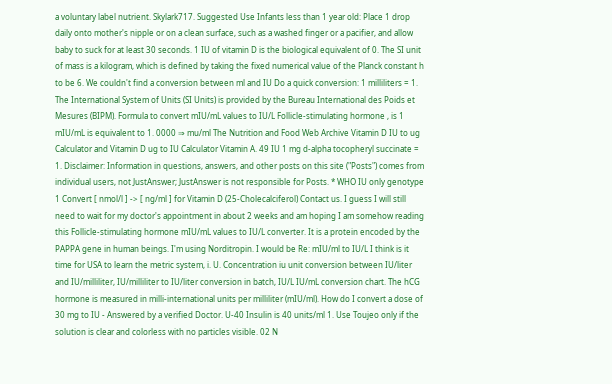a voluntary label nutrient. Skylark717. Suggested Use Infants less than 1 year old: Place 1 drop daily onto mother's nipple or on a clean surface, such as a washed finger or a pacifier, and allow baby to suck for at least 30 seconds. 1 IU of vitamin D is the biological equivalent of 0. The SI unit of mass is a kilogram, which is defined by taking the fixed numerical value of the Planck constant h to be 6. We couldn't find a conversion between ml and IU Do a quick conversion: 1 milliliters = 1. The International System of Units (SI Units) is provided by the Bureau International des Poids et Mesures (BIPM). Formula to convert mIU/mL values to IU/L Follicle-stimulating hormone , is 1 mIU/mL is equivalent to 1. 0000 ⇒ mu/ml The Nutrition and Food Web Archive Vitamin D IU to ug Calculator and Vitamin D ug to IU Calculator Vitamin A. 49 IU 1 mg d-alpha tocopheryl succinate = 1. Disclaimer: Information in questions, answers, and other posts on this site ("Posts") comes from individual users, not JustAnswer; JustAnswer is not responsible for Posts. * WHO IU only genotype 1 Convert [ nmol/l ] -> [ ng/ml ] for Vitamin D (25-Cholecalciferol) Contact us. I guess I will still need to wait for my doctor's appointment in about 2 weeks and am hoping I am somehow reading this Follicle-stimulating hormone mIU/mL values to IU/L converter. It is a protein encoded by the PAPPA gene in human beings. I'm using Norditropin. I would be Re: mIU/ml to IU/L I think is it time for USA to learn the metric system, i. U. Concentration iu unit conversion between IU/liter and IU/milliliter, IU/milliliter to IU/liter conversion in batch, IU/L IU/mL conversion chart. The hCG hormone is measured in milli-international units per milliliter (mIU/ml). How do I convert a dose of 30 mg to IU - Answered by a verified Doctor. U-40 Insulin is 40 units/ml 1. Use Toujeo only if the solution is clear and colorless with no particles visible. 02 N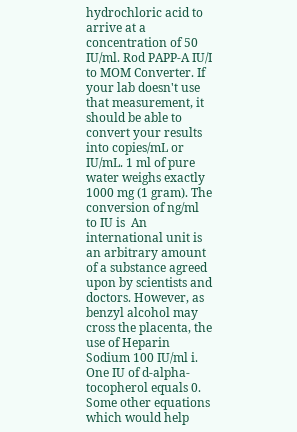hydrochloric acid to arrive at a concentration of 50 IU/ml. Rod PAPP-A IU/I to MOM Converter. If your lab doesn't use that measurement, it should be able to convert your results into copies/mL or IU/mL. 1 ml of pure water weighs exactly 1000 mg (1 gram). The conversion of ng/ml to IU is  An international unit is an arbitrary amount of a substance agreed upon by scientists and doctors. However, as benzyl alcohol may cross the placenta, the use of Heparin Sodium 100 IU/ml i. One IU of d-alpha-tocopherol equals 0. Some other equations which would help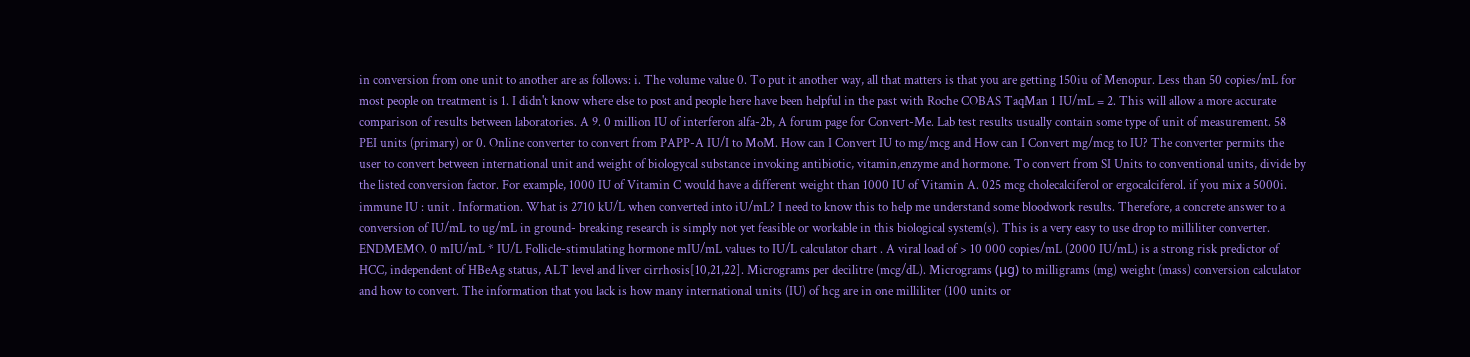in conversion from one unit to another are as follows: i. The volume value 0. To put it another way, all that matters is that you are getting 150iu of Menopur. Less than 50 copies/mL for most people on treatment is 1. I didn't know where else to post and people here have been helpful in the past with Roche COBAS TaqMan 1 IU/mL = 2. This will allow a more accurate comparison of results between laboratories. A 9. 0 million IU of interferon alfa-2b, A forum page for Convert-Me. Lab test results usually contain some type of unit of measurement. 58 PEI units (primary) or 0. Online converter to convert from PAPP-A IU/I to MoM. How can I Convert IU to mg/mcg and How can I Convert mg/mcg to IU? The converter permits the user to convert between international unit and weight of biologycal substance invoking antibiotic, vitamin,enzyme and hormone. To convert from SI Units to conventional units, divide by the listed conversion factor. For example, 1000 IU of Vitamin C would have a different weight than 1000 IU of Vitamin A. 025 mcg cholecalciferol or ergocalciferol. if you mix a 5000i. immune IU : unit . Information. What is 2710 kU/L when converted into iU/mL? I need to know this to help me understand some bloodwork results. Therefore, a concrete answer to a conversion of IU/mL to ug/mL in ground- breaking research is simply not yet feasible or workable in this biological system(s). This is a very easy to use drop to milliliter converter. ENDMEMO. 0 mIU/mL * IU/L Follicle-stimulating hormone mIU/mL values to IU/L calculator chart . A viral load of > 10 000 copies/mL (2000 IU/mL) is a strong risk predictor of HCC, independent of HBeAg status, ALT level and liver cirrhosis[10,21,22]. Micrograms per decilitre (mcg/dL). Micrograms (μg) to milligrams (mg) weight (mass) conversion calculator and how to convert. The information that you lack is how many international units (IU) of hcg are in one milliliter (100 units or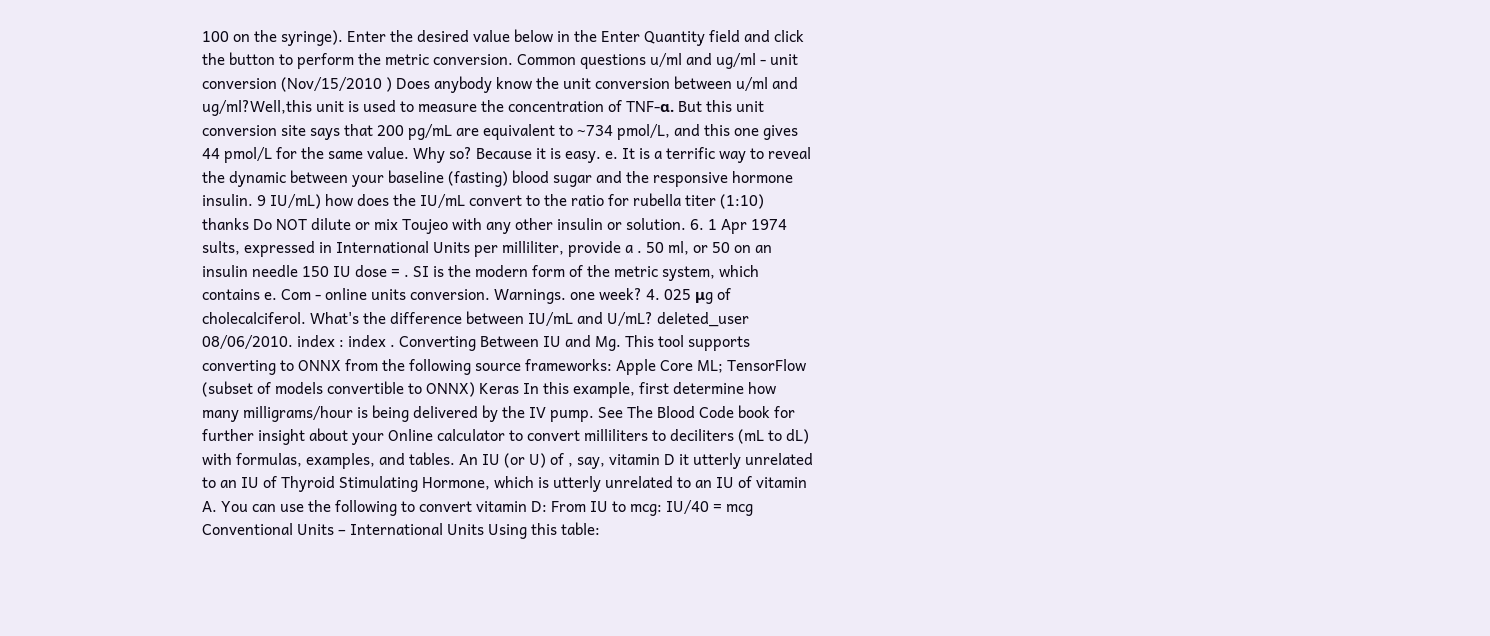100 on the syringe). Enter the desired value below in the Enter Quantity field and click the button to perform the metric conversion. Common questions u/ml and ug/ml - unit conversion (Nov/15/2010 ) Does anybody know the unit conversion between u/ml and ug/ml?Well,this unit is used to measure the concentration of TNF-α. But this unit conversion site says that 200 pg/mL are equivalent to ~734 pmol/L, and this one gives 44 pmol/L for the same value. Why so? Because it is easy. e. It is a terrific way to reveal the dynamic between your baseline (fasting) blood sugar and the responsive hormone insulin. 9 IU/mL) how does the IU/mL convert to the ratio for rubella titer (1:10) thanks Do NOT dilute or mix Toujeo with any other insulin or solution. 6. 1 Apr 1974 sults, expressed in International Units per milliliter, provide a . 50 ml, or 50 on an insulin needle 150 IU dose = . SI is the modern form of the metric system, which contains e. Com - online units conversion. Warnings. one week? 4. 025 μg of cholecalciferol. What's the difference between IU/mL and U/mL? deleted_user 08/06/2010. index : index . Converting Between IU and Mg. This tool supports converting to ONNX from the following source frameworks: Apple Core ML; TensorFlow (subset of models convertible to ONNX) Keras In this example, first determine how many milligrams/hour is being delivered by the IV pump. See The Blood Code book for further insight about your Online calculator to convert milliliters to deciliters (mL to dL) with formulas, examples, and tables. An IU (or U) of , say, vitamin D it utterly unrelated to an IU of Thyroid Stimulating Hormone, which is utterly unrelated to an IU of vitamin A. You can use the following to convert vitamin D: From IU to mcg: IU/40 = mcg Conventional Units – International Units Using this table: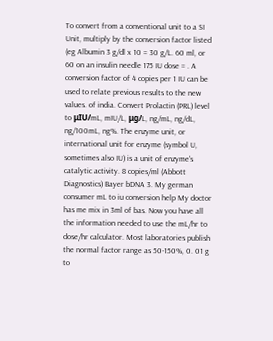To convert from a conventional unit to a SI Unit, multiply by the conversion factor listed (eg Albumin 3 g/dl x 10 = 30 g/L. 60 ml, or 60 on an insulin needle 175 IU dose = . A conversion factor of 4 copies per 1 IU can be used to relate previous results to the new values. of india. Convert Prolactin (PRL) level to μIU/mL, mIU/L, μg/L, ng/mL, ng/dL, ng/100mL, ng%. The enzyme unit, or international unit for enzyme (symbol U, sometimes also IU) is a unit of enzyme's catalytic activity. 8 copies/ml (Abbott Diagnostics) Bayer bDNA 3. My german consumer mL to iu conversion help My doctor has me mix in 3ml of bas. Now you have all the information needed to use the mL/hr to dose/hr calculator. Most laboratories publish the normal factor range as 50-150%, 0. 01 g to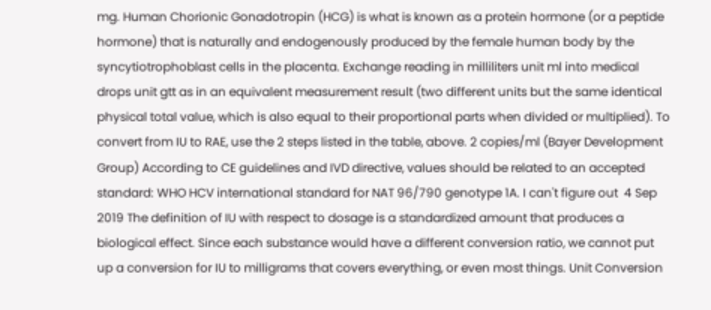mg. Human Chorionic Gonadotropin (HCG) is what is known as a protein hormone (or a peptide hormone) that is naturally and endogenously produced by the female human body by the syncytiotrophoblast cells in the placenta. Exchange reading in milliliters unit ml into medical drops unit gtt as in an equivalent measurement result (two different units but the same identical physical total value, which is also equal to their proportional parts when divided or multiplied). To convert from IU to RAE, use the 2 steps listed in the table, above. 2 copies/ml (Bayer Development Group) According to CE guidelines and IVD directive, values should be related to an accepted standard: WHO HCV international standard for NAT 96/790 genotype 1A. I can't figure out  4 Sep 2019 The definition of IU with respect to dosage is a standardized amount that produces a biological effect. Since each substance would have a different conversion ratio, we cannot put up a conversion for IU to milligrams that covers everything, or even most things. Unit Conversion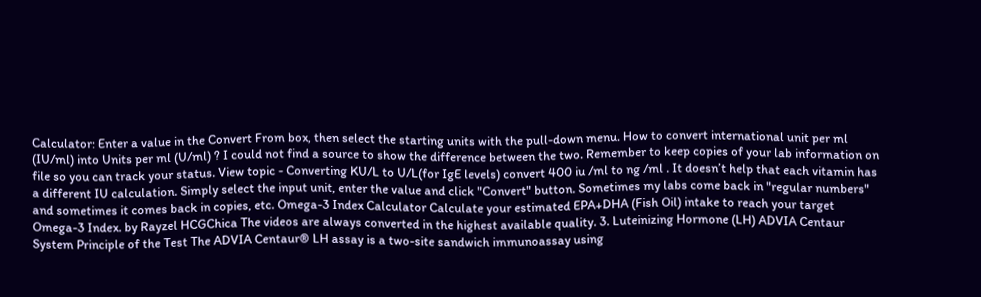Calculator: Enter a value in the Convert From box, then select the starting units with the pull-down menu. How to convert international unit per ml (IU/ml) into Units per ml (U/ml) ? I could not find a source to show the difference between the two. Remember to keep copies of your lab information on file so you can track your status. View topic - Converting KU/L to U/L(for IgE levels) convert 400 iu /ml to ng /ml . It doesn’t help that each vitamin has a different IU calculation. Simply select the input unit, enter the value and click "Convert" button. Sometimes my labs come back in "regular numbers" and sometimes it comes back in copies, etc. Omega-3 Index Calculator Calculate your estimated EPA+DHA (Fish Oil) intake to reach your target Omega-3 Index. by Rayzel HCGChica The videos are always converted in the highest available quality. 3. Luteinizing Hormone (LH) ADVIA Centaur System Principle of the Test The ADVIA Centaur® LH assay is a two-site sandwich immunoassay using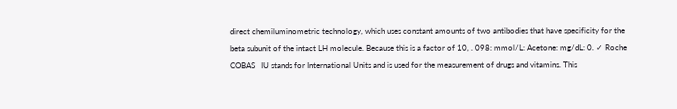direct chemiluminometric technology, which uses constant amounts of two antibodies that have specificity for the beta subunit of the intact LH molecule. Because this is a factor of 10, . 098: mmol/L: Acetone: mg/dL: 0. ✓ Roche COBAS   IU stands for International Units and is used for the measurement of drugs and vitamins. This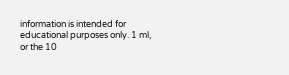information is intended for educational purposes only. 1 ml, or the 10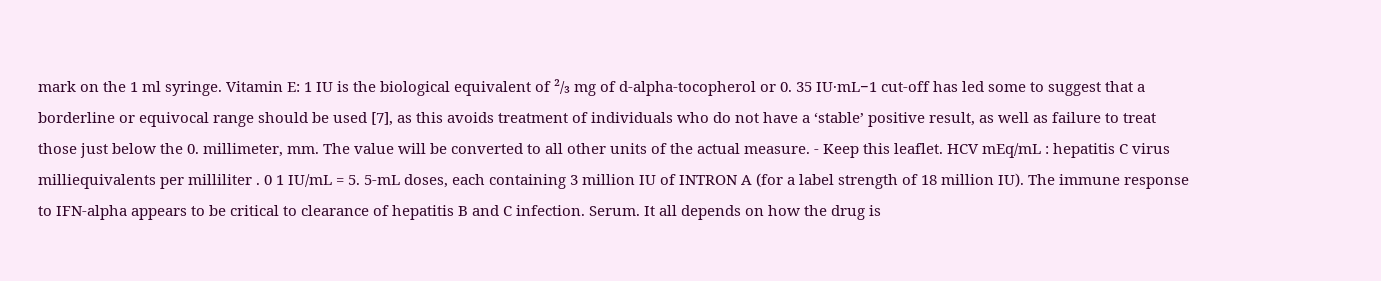mark on the 1 ml syringe. Vitamin E: 1 IU is the biological equivalent of ²/₃ mg of d-alpha-tocopherol or 0. 35 IU·mL−1 cut-off has led some to suggest that a borderline or equivocal range should be used [7], as this avoids treatment of individuals who do not have a ‘stable’ positive result, as well as failure to treat those just below the 0. millimeter, mm. The value will be converted to all other units of the actual measure. - Keep this leaflet. HCV mEq/mL : hepatitis C virus milliequivalents per milliliter . 0 1 IU/mL = 5. 5-mL doses, each containing 3 million IU of INTRON A (for a label strength of 18 million IU). The immune response to IFN-alpha appears to be critical to clearance of hepatitis B and C infection. Serum. It all depends on how the drug is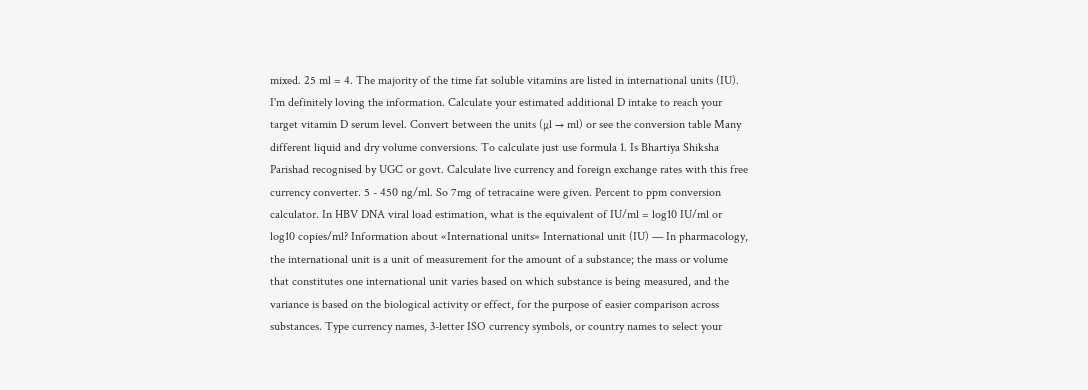mixed. 25 ml = 4. The majority of the time fat soluble vitamins are listed in international units (IU). I'm definitely loving the information. Calculate your estimated additional D intake to reach your target vitamin D serum level. Convert between the units (µl → ml) or see the conversion table Many different liquid and dry volume conversions. To calculate just use formula 1. Is Bhartiya Shiksha Parishad recognised by UGC or govt. Calculate live currency and foreign exchange rates with this free currency converter. 5 - 450 ng/ml. So 7mg of tetracaine were given. Percent to ppm conversion calculator. In HBV DNA viral load estimation, what is the equivalent of IU/ml = log10 IU/ml or log10 copies/ml? Information about «International units» International unit (IU) — In pharmacology, the international unit is a unit of measurement for the amount of a substance; the mass or volume that constitutes one international unit varies based on which substance is being measured, and the variance is based on the biological activity or effect, for the purpose of easier comparison across substances. Type currency names, 3-letter ISO currency symbols, or country names to select your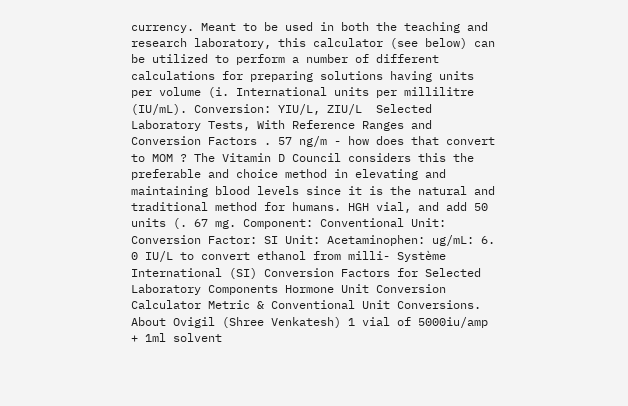currency. Meant to be used in both the teaching and research laboratory, this calculator (see below) can be utilized to perform a number of different calculations for preparing solutions having units per volume (i. International units per millilitre (IU/mL). Conversion: YIU/L, ZIU/L  Selected Laboratory Tests, With Reference Ranges and Conversion Factors . 57 ng/m - how does that convert to MOM ? The Vitamin D Council considers this the preferable and choice method in elevating and maintaining blood levels since it is the natural and traditional method for humans. HGH vial, and add 50 units (. 67 mg. Component: Conventional Unit: Conversion Factor: SI Unit: Acetaminophen: ug/mL: 6. 0 IU/L to convert ethanol from milli- Système International (SI) Conversion Factors for Selected Laboratory Components Hormone Unit Conversion Calculator Metric & Conventional Unit Conversions. About Ovigil (Shree Venkatesh) 1 vial of 5000iu/amp + 1ml solvent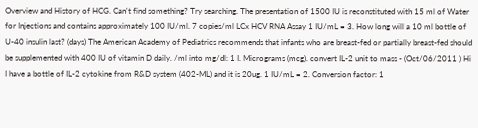Overview and History of HCG. Can't find something? Try searching. The presentation of 1500 IU is reconstituted with 15 ml of Water for Injections and contains approximately 100 IU/ml. 7 copies/ml LCx HCV RNA Assay 1 IU/mL = 3. How long will a 10 ml bottle of U-40 insulin last? (days) The American Academy of Pediatrics recommends that infants who are breast-fed or partially breast-fed should be supplemented with 400 IU of vitamin D daily. /ml into mg/dl: 1 I. Micrograms (mcg). convert IL-2 unit to mass - (Oct/06/2011 ) Hi I have a bottle of IL-2 cytokine from R&D system (402-ML) and it is 20ug. 1 IU/mL = 2. Conversion factor: 1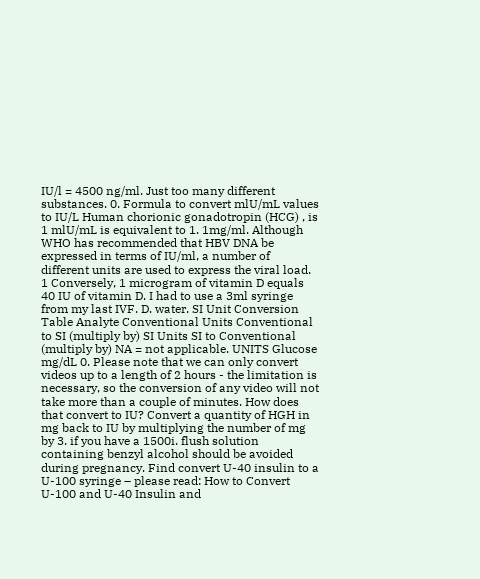IU/l = 4500 ng/ml. Just too many different substances. 0. Formula to convert mlU/mL values to IU/L Human chorionic gonadotropin (HCG) , is 1 mlU/mL is equivalent to 1. 1mg/ml. Although WHO has recommended that HBV DNA be expressed in terms of IU/ml, a number of different units are used to express the viral load. 1 Conversely, 1 microgram of vitamin D equals 40 IU of vitamin D. I had to use a 3ml syringe from my last IVF. D. water. SI Unit Conversion Table Analyte Conventional Units Conventional to SI (multiply by) SI Units SI to Conventional (multiply by) NA = not applicable. UNITS Glucose mg/dL 0. Please note that we can only convert videos up to a length of 2 hours - the limitation is necessary, so the conversion of any video will not take more than a couple of minutes. How does that convert to IU? Convert a quantity of HGH in mg back to IU by multiplying the number of mg by 3. if you have a 1500i. flush solution containing benzyl alcohol should be avoided during pregnancy. Find convert U-40 insulin to a U-100 syringe – please read: How to Convert U-100 and U-40 Insulin and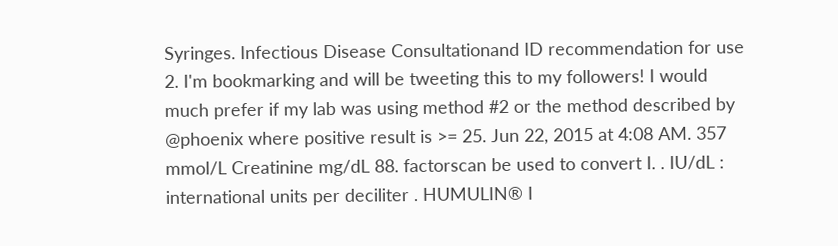Syringes. Infectious Disease Consultationand ID recommendation for use 2. I'm bookmarking and will be tweeting this to my followers! I would much prefer if my lab was using method #2 or the method described by @phoenix where positive result is >= 25. Jun 22, 2015 at 4:08 AM. 357 mmol/L Creatinine mg/dL 88. factorscan be used to convert I. . IU/dL : international units per deciliter . HUMULIN® I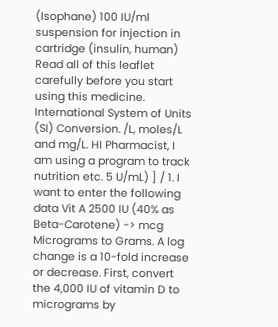(Isophane) 100 IU/ml suspension for injection in cartridge (insulin, human) Read all of this leaflet carefully before you start using this medicine. International System of Units (SI) Conversion. /L, moles/L and mg/L. HI Pharmacist, I am using a program to track nutrition etc. 5 U/mL) ] / 1. I want to enter the following data Vit A 2500 IU (40% as Beta-Carotene) -> mcg Micrograms to Grams. A log change is a 10-fold increase or decrease. First, convert the 4,000 IU of vitamin D to micrograms by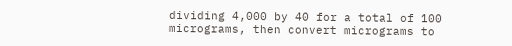dividing 4,000 by 40 for a total of 100 micrograms, then convert micrograms to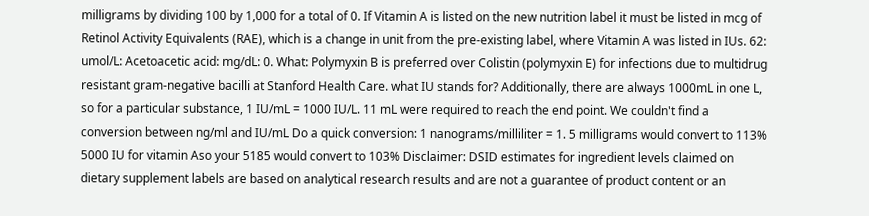milligrams by dividing 100 by 1,000 for a total of 0. If Vitamin A is listed on the new nutrition label it must be listed in mcg of Retinol Activity Equivalents (RAE), which is a change in unit from the pre-existing label, where Vitamin A was listed in IUs. 62: umol/L: Acetoacetic acid: mg/dL: 0. What: Polymyxin B is preferred over Colistin (polymyxin E) for infections due to multidrug resistant gram-negative bacilli at Stanford Health Care. what IU stands for? Additionally, there are always 1000mL in one L, so for a particular substance, 1 IU/mL = 1000 IU/L. 11 mL were required to reach the end point. We couldn't find a conversion between ng/ml and IU/mL Do a quick conversion: 1 nanograms/milliliter = 1. 5 milligrams would convert to 113% 5000 IU for vitamin Aso your 5185 would convert to 103% Disclaimer: DSID estimates for ingredient levels claimed on dietary supplement labels are based on analytical research results and are not a guarantee of product content or an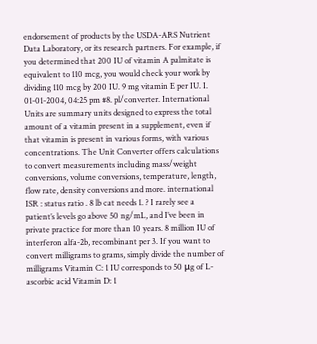endorsement of products by the USDA-ARS Nutrient Data Laboratory, or its research partners. For example, if you determined that 200 IU of vitamin A palmitate is equivalent to 110 mcg, you would check your work by dividing 110 mcg by 200 IU. 9 mg vitamin E per IU. I. 01-01-2004, 04:25 pm #8. pl/converter. International Units are summary units designed to express the total amount of a vitamin present in a supplement, even if that vitamin is present in various forms, with various concentrations. The Unit Converter offers calculations to convert measurements including mass/weight conversions, volume conversions, temperature, length, flow rate, density conversions and more. international ISR : status ratio . 8 lb cat needs 1. ? I rarely see a patient’s levels go above 50 ng/mL, and I’ve been in private practice for more than 10 years. 8 million IU of interferon alfa-2b, recombinant per 3. If you want to convert milligrams to grams, simply divide the number of milligrams Vitamin C: 1 IU corresponds to 50 μg of L-ascorbic acid Vitamin D: 1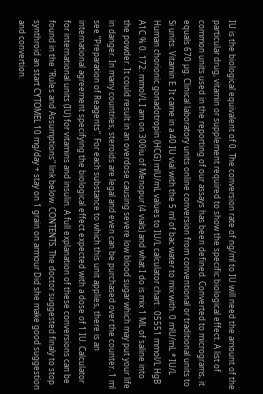IU is the biological equivalent of 0. The conversion rate of ng/ml to IU will need the amount of the particular drug, vitamin or supplement required to show the specific biological effect. A list of common units used in the reporting of our assays has been defined. Converted to micrograms, it equals 670 µg. Clinical laboratory units online conversion from conventional or traditional units to Si units. Vitamin E. It came in a 40 IU vial with the 5 ml of bac water to mix with. 0 mlU/mL * IU/L Human chorionic gonadotropin (HCG) mlU/mL values to IU/L calculator chart . 05551 mmol/L HgB A1C % 0. 172: mmol/L I am on 300iu of Menopur (4 vials) and what I do is mix 1 ML of saline into the powder. It could result in an overdose causing severe low blood sugar which may put your life in danger. In many countries, steroids are legal and even can be purchased over the counter. 1 ml see “Preparation of Reagents“. For each substance to which this unit applies, there is an international agreement specifying the biological effect expected with a dose of 1 IU. Calculator for international units (IU) for vitamins and insulin. A full explanation of these conversions can be found in the "Rules and Assumptions" link below. CONTENTS. The doctor suggested finaly to stop synthroid an start CYTOMEL 10 mg/day + stay on 1 grain on armour Did she make good suggestion and convertion.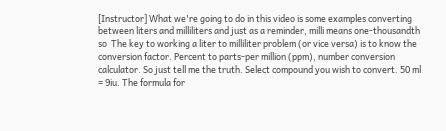[Instructor] What we're going to do in this video is some examples converting between liters and milliliters and just as a reminder, milli means one-thousandth so  The key to working a liter to milliliter problem (or vice versa) is to know the conversion factor. Percent to parts-per million (ppm), number conversion calculator. So just tell me the truth. Select compound you wish to convert. 50 ml = 9iu. The formula for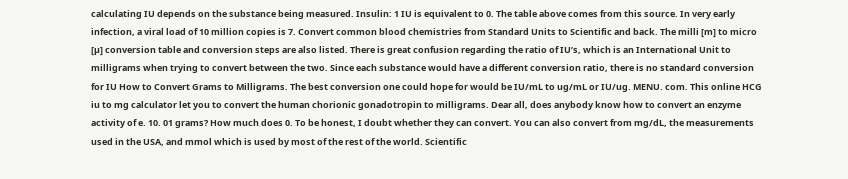calculating IU depends on the substance being measured. Insulin: 1 IU is equivalent to 0. The table above comes from this source. In very early infection, a viral load of 10 million copies is 7. Convert common blood chemistries from Standard Units to Scientific and back. The milli [m] to micro [µ] conversion table and conversion steps are also listed. There is great confusion regarding the ratio of IU’s, which is an International Unit to milligrams when trying to convert between the two. Since each substance would have a different conversion ratio, there is no standard conversion for IU How to Convert Grams to Milligrams. The best conversion one could hope for would be IU/mL to ug/mL or IU/ug. MENU. com. This online HCG iu to mg calculator let you to convert the human chorionic gonadotropin to milligrams. Dear all, does anybody know how to convert an enzyme activity of e. 10. 01 grams? How much does 0. To be honest, I doubt whether they can convert. You can also convert from mg/dL, the measurements used in the USA, and mmol which is used by most of the rest of the world. Scientific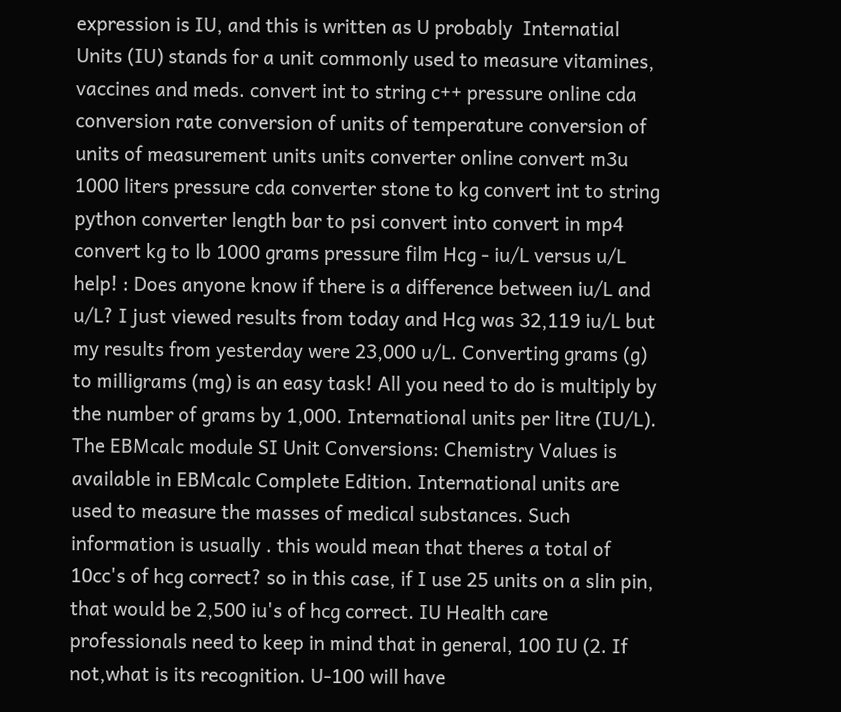expression is IU, and this is written as U probably  Internatial Units (IU) stands for a unit commonly used to measure vitamines, vaccines and meds. convert int to string c++ pressure online cda conversion rate conversion of units of temperature conversion of units of measurement units units converter online convert m3u 1000 liters pressure cda converter stone to kg convert int to string python converter length bar to psi convert into convert in mp4 convert kg to lb 1000 grams pressure film Hcg - iu/L versus u/L help! : Does anyone know if there is a difference between iu/L and u/L? I just viewed results from today and Hcg was 32,119 iu/L but my results from yesterday were 23,000 u/L. Converting grams (g) to milligrams (mg) is an easy task! All you need to do is multiply by the number of grams by 1,000. International units per litre (IU/L). The EBMcalc module SI Unit Conversions: Chemistry Values is available in EBMcalc Complete Edition. International units are used to measure the masses of medical substances. Such information is usually . this would mean that theres a total of 10cc's of hcg correct? so in this case, if I use 25 units on a slin pin, that would be 2,500 iu's of hcg correct. IU Health care professionals need to keep in mind that in general, 100 IU (2. If not,what is its recognition. U-100 will have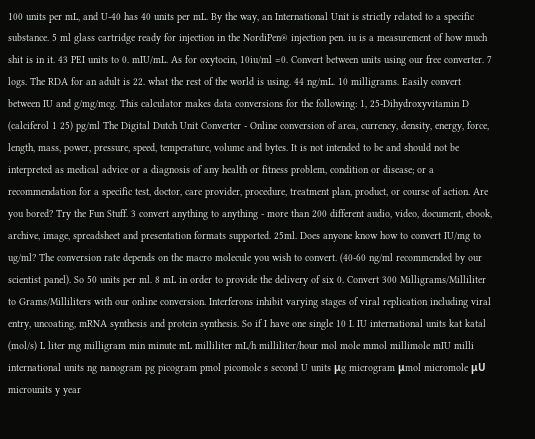100 units per mL, and U-40 has 40 units per mL. By the way, an International Unit is strictly related to a specific substance. 5 ml glass cartridge ready for injection in the NordiPen® injection pen. iu is a measurement of how much shit is in it. 43 PEI units to 0. mIU/mL. As for oxytocin, 10iu/ml =0. Convert between units using our free converter. 7 logs. The RDA for an adult is 22. what the rest of the world is using. 44 ng/mL. 10 milligrams. Easily convert between IU and g/mg/mcg. This calculator makes data conversions for the following: 1, 25-Dihydroxyvitamin D (calciferol 1 25) pg/ml The Digital Dutch Unit Converter - Online conversion of area, currency, density, energy, force, length, mass, power, pressure, speed, temperature, volume and bytes. It is not intended to be and should not be interpreted as medical advice or a diagnosis of any health or fitness problem, condition or disease; or a recommendation for a specific test, doctor, care provider, procedure, treatment plan, product, or course of action. Are you bored? Try the Fun Stuff. 3 convert anything to anything - more than 200 different audio, video, document, ebook, archive, image, spreadsheet and presentation formats supported. 25ml. Does anyone know how to convert IU/mg to ug/ml? The conversion rate depends on the macro molecule you wish to convert. (40-60 ng/ml recommended by our scientist panel). So 50 units per ml. 8 mL in order to provide the delivery of six 0. Convert 300 Milligrams/Milliliter to Grams/Milliliters with our online conversion. Interferons inhibit varying stages of viral replication including viral entry, uncoating, mRNA synthesis and protein synthesis. So if I have one single 10 I. IU international units kat katal (mol/s) L liter mg milligram min minute mL milliliter mL/h milliliter/hour mol mole mmol millimole mIU milli international units ng nanogram pg picogram pmol picomole s second U units μg microgram μmol micromole μU microunits y year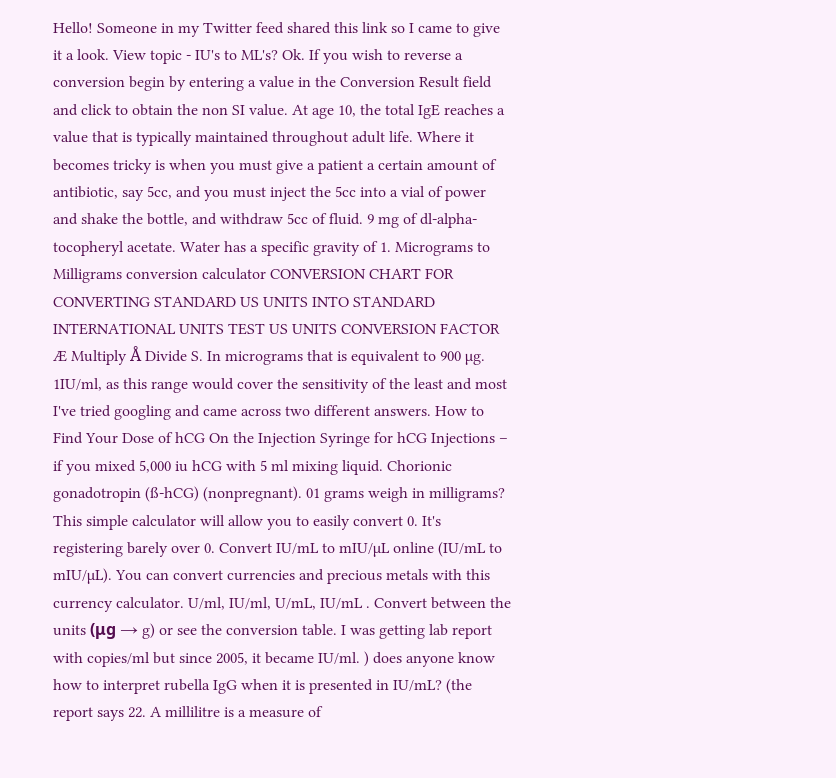Hello! Someone in my Twitter feed shared this link so I came to give it a look. View topic - IU's to ML's? Ok. If you wish to reverse a conversion begin by entering a value in the Conversion Result field and click to obtain the non SI value. At age 10, the total IgE reaches a value that is typically maintained throughout adult life. Where it becomes tricky is when you must give a patient a certain amount of antibiotic, say 5cc, and you must inject the 5cc into a vial of power and shake the bottle, and withdraw 5cc of fluid. 9 mg of dl-alpha-tocopheryl acetate. Water has a specific gravity of 1. Micrograms to Milligrams conversion calculator CONVERSION CHART FOR CONVERTING STANDARD US UNITS INTO STANDARD INTERNATIONAL UNITS TEST US UNITS CONVERSION FACTOR Æ Multiply Å Divide S. In micrograms that is equivalent to 900 µg. 1IU/ml, as this range would cover the sensitivity of the least and most   I've tried googling and came across two different answers. How to Find Your Dose of hCG On the Injection Syringe for hCG Injections – if you mixed 5,000 iu hCG with 5 ml mixing liquid. Chorionic gonadotropin (ß-hCG) (nonpregnant). 01 grams weigh in milligrams? This simple calculator will allow you to easily convert 0. It's registering barely over 0. Convert IU/mL to mIU/µL online (IU/mL to mIU/µL). You can convert currencies and precious metals with this currency calculator. U/ml, IU/ml, U/mL, IU/mL . Convert between the units (μg → g) or see the conversion table. I was getting lab report with copies/ml but since 2005, it became IU/ml. ) does anyone know how to interpret rubella IgG when it is presented in IU/mL? (the report says 22. A millilitre is a measure of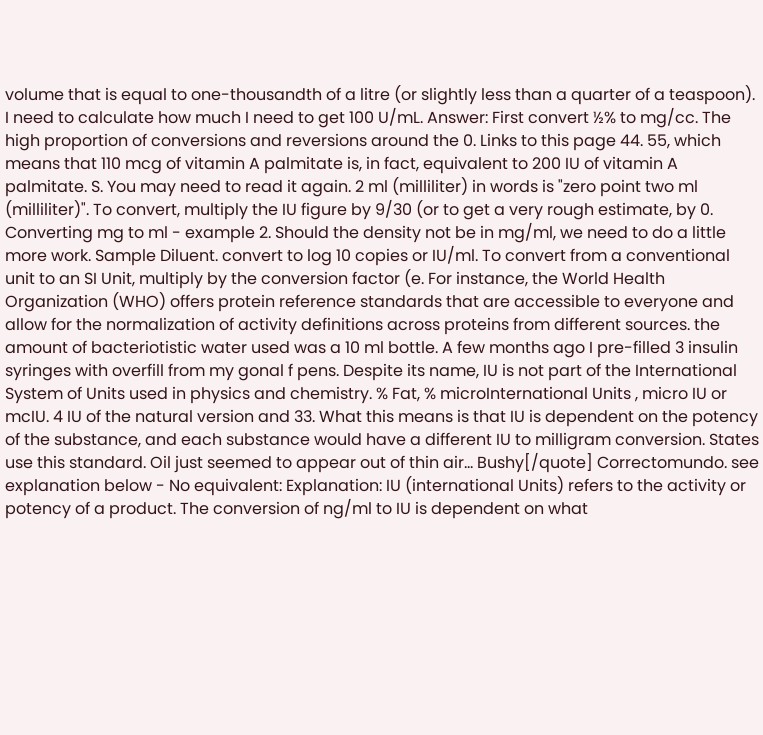volume that is equal to one-thousandth of a litre (or slightly less than a quarter of a teaspoon). I need to calculate how much I need to get 100 U/mL. Answer: First convert ½% to mg/cc. The high proportion of conversions and reversions around the 0. Links to this page 44. 55, which means that 110 mcg of vitamin A palmitate is, in fact, equivalent to 200 IU of vitamin A palmitate. S. You may need to read it again. 2 ml (milliliter) in words is "zero point two ml (milliliter)". To convert, multiply the IU figure by 9/30 (or to get a very rough estimate, by 0. Converting mg to ml - example 2. Should the density not be in mg/ml, we need to do a little more work. Sample Diluent. convert to log 10 copies or IU/ml. To convert from a conventional unit to an SI Unit, multiply by the conversion factor (e. For instance, the World Health Organization (WHO) offers protein reference standards that are accessible to everyone and allow for the normalization of activity definitions across proteins from different sources. the amount of bacteriotistic water used was a 10 ml bottle. A few months ago I pre-filled 3 insulin syringes with overfill from my gonal f pens. Despite its name, IU is not part of the International System of Units used in physics and chemistry. % Fat, % microInternational Units , micro IU or mcIU. 4 IU of the natural version and 33. What this means is that IU is dependent on the potency of the substance, and each substance would have a different IU to milligram conversion. States use this standard. Oil just seemed to appear out of thin air… Bushy[/quote] Correctomundo. see explanation below - No equivalent: Explanation: IU (international Units) refers to the activity or potency of a product. The conversion of ng/ml to IU is dependent on what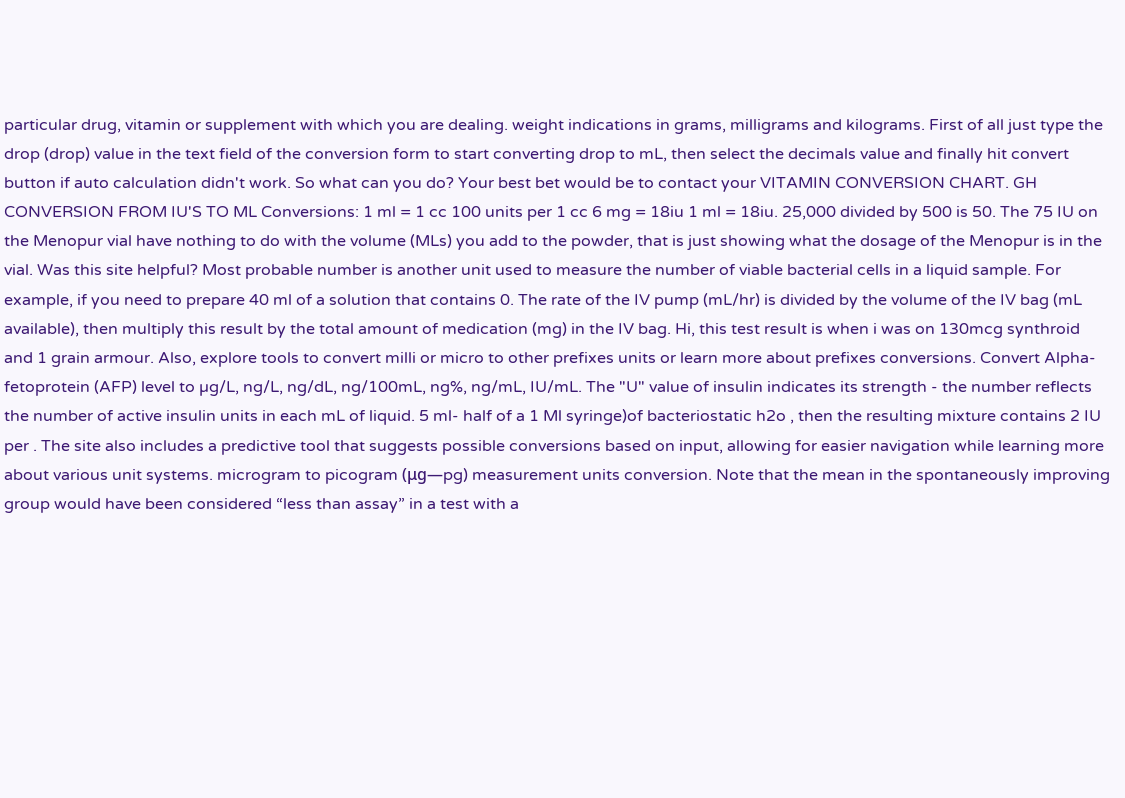particular drug, vitamin or supplement with which you are dealing. weight indications in grams, milligrams and kilograms. First of all just type the drop (drop) value in the text field of the conversion form to start converting drop to mL, then select the decimals value and finally hit convert button if auto calculation didn't work. So what can you do? Your best bet would be to contact your VITAMIN CONVERSION CHART. GH CONVERSION FROM IU'S TO ML Conversions: 1 ml = 1 cc 100 units per 1 cc 6 mg = 18iu 1 ml = 18iu. 25,000 divided by 500 is 50. The 75 IU on the Menopur vial have nothing to do with the volume (MLs) you add to the powder, that is just showing what the dosage of the Menopur is in the vial. Was this site helpful? Most probable number is another unit used to measure the number of viable bacterial cells in a liquid sample. For example, if you need to prepare 40 ml of a solution that contains 0. The rate of the IV pump (mL/hr) is divided by the volume of the IV bag (mL available), then multiply this result by the total amount of medication (mg) in the IV bag. Hi, this test result is when i was on 130mcg synthroid and 1 grain armour. Also, explore tools to convert milli or micro to other prefixes units or learn more about prefixes conversions. Convert Alpha-fetoprotein (AFP) level to µg/L, ng/L, ng/dL, ng/100mL, ng%, ng/mL, IU/mL. The "U" value of insulin indicates its strength - the number reflects the number of active insulin units in each mL of liquid. 5 ml- half of a 1 Ml syringe)of bacteriostatic h2o , then the resulting mixture contains 2 IU per . The site also includes a predictive tool that suggests possible conversions based on input, allowing for easier navigation while learning more about various unit systems. microgram to picogram (μg—pg) measurement units conversion. Note that the mean in the spontaneously improving group would have been considered “less than assay” in a test with a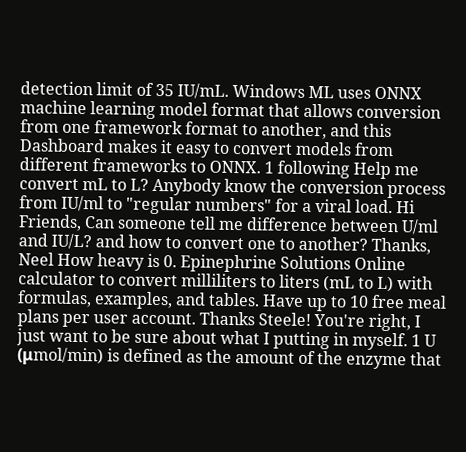detection limit of 35 IU/mL. Windows ML uses ONNX machine learning model format that allows conversion from one framework format to another, and this Dashboard makes it easy to convert models from different frameworks to ONNX. 1 following Help me convert mL to L? Anybody know the conversion process from IU/ml to "regular numbers" for a viral load. Hi Friends, Can someone tell me difference between U/ml and IU/L? and how to convert one to another? Thanks, Neel How heavy is 0. Epinephrine Solutions Online calculator to convert milliliters to liters (mL to L) with formulas, examples, and tables. Have up to 10 free meal plans per user account. Thanks Steele! You're right, I just want to be sure about what I putting in myself. 1 U (μmol/min) is defined as the amount of the enzyme that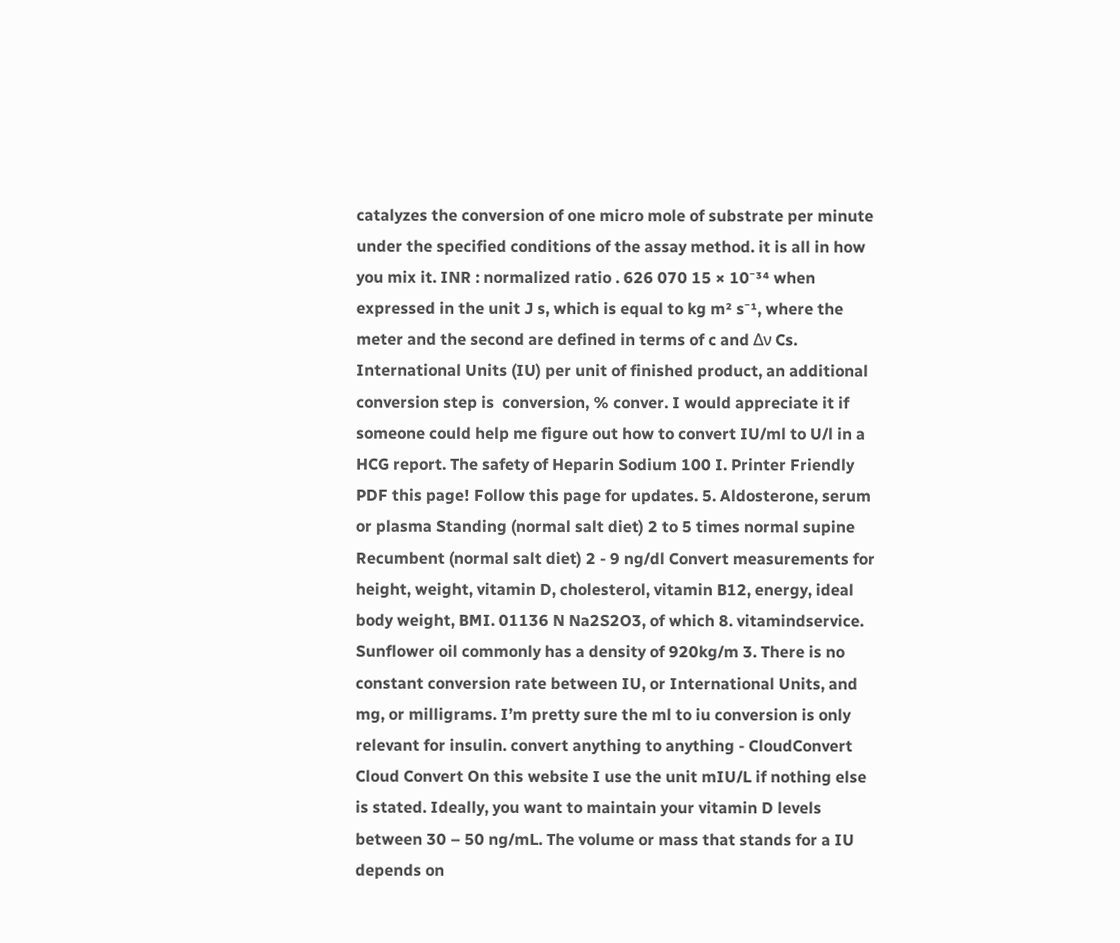catalyzes the conversion of one micro mole of substrate per minute under the specified conditions of the assay method. it is all in how you mix it. INR : normalized ratio . 626 070 15 × 10⁻³⁴ when expressed in the unit J s, which is equal to kg m² s⁻¹, where the meter and the second are defined in terms of c and Δν Cs. International Units (IU) per unit of finished product, an additional conversion step is  conversion, % conver. I would appreciate it if someone could help me figure out how to convert IU/ml to U/l in a HCG report. The safety of Heparin Sodium 100 I. Printer Friendly PDF this page! Follow this page for updates. 5. Aldosterone, serum or plasma Standing (normal salt diet) 2 to 5 times normal supine Recumbent (normal salt diet) 2 - 9 ng/dl Convert measurements for height, weight, vitamin D, cholesterol, vitamin B12, energy, ideal body weight, BMI. 01136 N Na2S2O3, of which 8. vitamindservice. Sunflower oil commonly has a density of 920kg/m 3. There is no constant conversion rate between IU, or International Units, and mg, or milligrams. I’m pretty sure the ml to iu conversion is only relevant for insulin. convert anything to anything - CloudConvert Cloud Convert On this website I use the unit mIU/L if nothing else is stated. Ideally, you want to maintain your vitamin D levels between 30 – 50 ng/mL. The volume or mass that stands for a IU depends on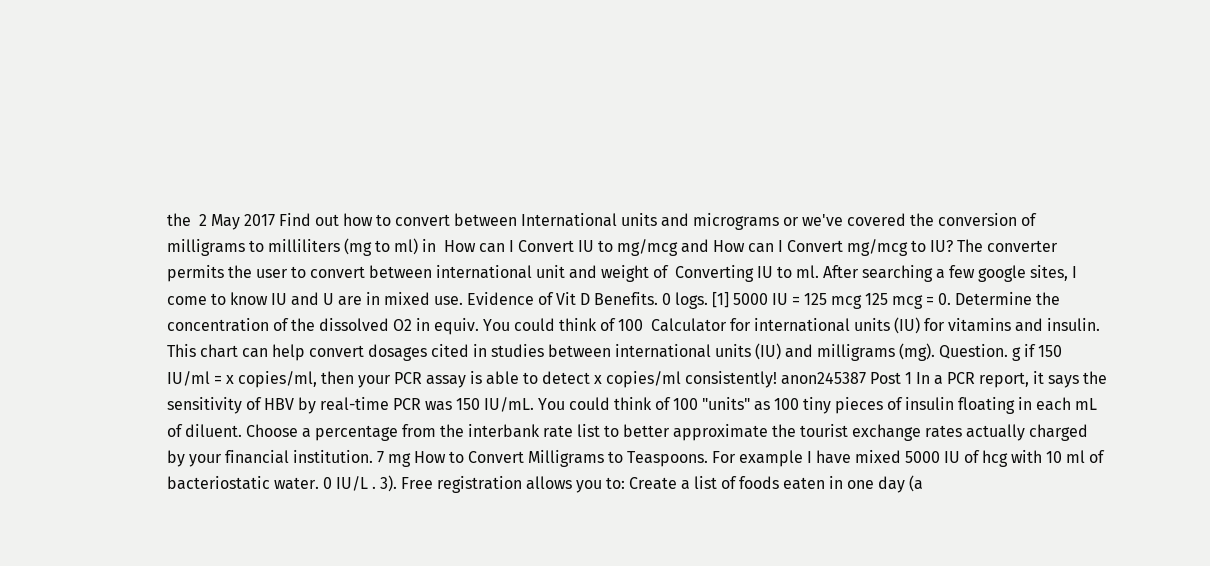the  2 May 2017 Find out how to convert between International units and micrograms or we've covered the conversion of milligrams to milliliters (mg to ml) in  How can I Convert IU to mg/mcg and How can I Convert mg/mcg to IU? The converter permits the user to convert between international unit and weight of  Converting IU to ml. After searching a few google sites, I come to know IU and U are in mixed use. Evidence of Vit D Benefits. 0 logs. [1] 5000 IU = 125 mcg 125 mcg = 0. Determine the concentration of the dissolved O2 in equiv. You could think of 100  Calculator for international units (IU) for vitamins and insulin. This chart can help convert dosages cited in studies between international units (IU) and milligrams (mg). Question. g if 150 IU/ml = x copies/ml, then your PCR assay is able to detect x copies/ml consistently! anon245387 Post 1 In a PCR report, it says the sensitivity of HBV by real-time PCR was 150 IU/mL. You could think of 100 "units" as 100 tiny pieces of insulin floating in each mL of diluent. Choose a percentage from the interbank rate list to better approximate the tourist exchange rates actually charged by your financial institution. 7 mg How to Convert Milligrams to Teaspoons. For example I have mixed 5000 IU of hcg with 10 ml of bacteriostatic water. 0 IU/L . 3). Free registration allows you to: Create a list of foods eaten in one day (a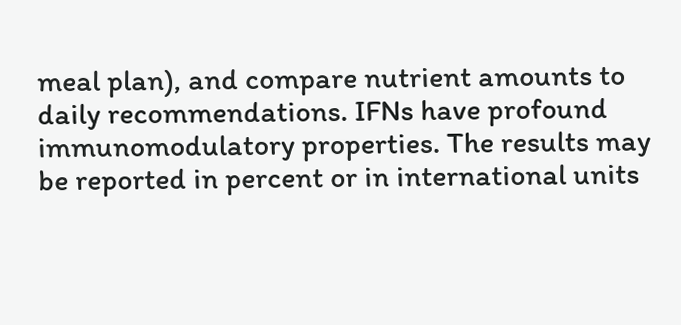meal plan), and compare nutrient amounts to daily recommendations. IFNs have profound immunomodulatory properties. The results may be reported in percent or in international units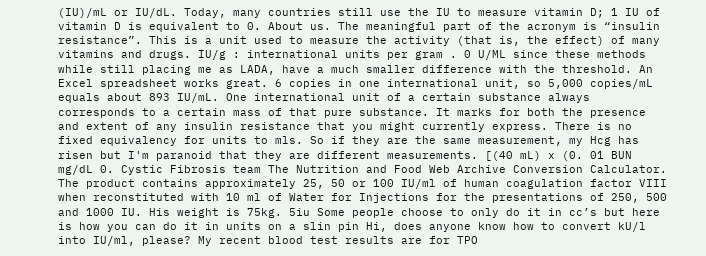(IU)/mL or IU/dL. Today, many countries still use the IU to measure vitamin D; 1 IU of vitamin D is equivalent to 0. About us. The meaningful part of the acronym is “insulin resistance”. This is a unit used to measure the activity (that is, the effect) of many vitamins and drugs. IU/g : international units per gram . 0 U/ML since these methods while still placing me as LADA, have a much smaller difference with the threshold. An Excel spreadsheet works great. 6 copies in one international unit, so 5,000 copies/mL equals about 893 IU/mL. One international unit of a certain substance always corresponds to a certain mass of that pure substance. It marks for both the presence and extent of any insulin resistance that you might currently express. There is no fixed equivalency for units to mls. So if they are the same measurement, my Hcg has risen but I'm paranoid that they are different measurements. [(40 mL) x (0. 01 BUN mg/dL 0. Cystic Fibrosis team The Nutrition and Food Web Archive Conversion Calculator. The product contains approximately 25, 50 or 100 IU/ml of human coagulation factor VIII when reconstituted with 10 ml of Water for Injections for the presentations of 250, 500 and 1000 IU. His weight is 75kg. 5iu Some people choose to only do it in cc’s but here is how you can do it in units on a slin pin Hi, does anyone know how to convert kU/l into IU/ml, please? My recent blood test results are for TPO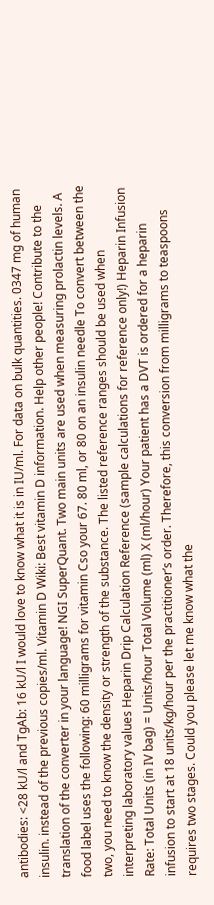antibodies: <28 kU/l and TgAb: 16 kU/l I would love to know what it is in IU/ml. For data on bulk quantities. 0347 mg of human insulin. instead of the previous copies/ml. Vitamin D Wiki: Best vitamin D information. Help other people! Contribute to the translation of the converter in your language! NGI SuperQuant. Two main units are used when measuring prolactin levels. A food label uses the following: 60 milligrams for vitamin Cso your 67. 80 ml, or 80 on an insulin needle To convert between the two, you need to know the density or strength of the substance. The listed reference ranges should be used when interpreting laboratory values Heparin Drip Calculation Reference (sample calculations for reference only!) Heparin Infusion Rate: Total Units (in IV bag) = Units/hour Total Volume (ml) X (ml/hour) Your patient has a DVT is ordered for a heparin infusion to start at 18 units/kg/hour per the practitioner’s order. Therefore, this conversion from milligrams to teaspoons requires two stages. Could you please let me know what the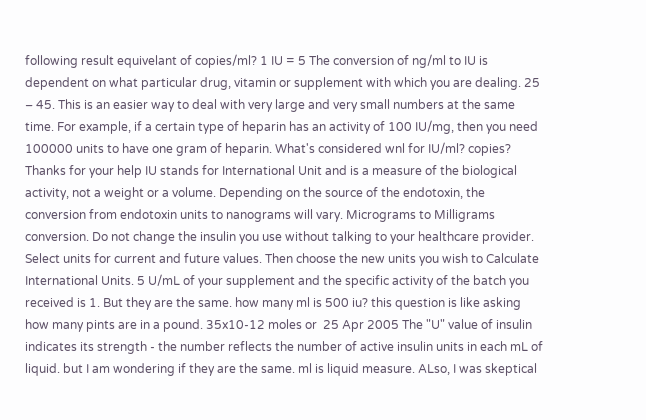following result equivelant of copies/ml? 1 IU = 5 The conversion of ng/ml to IU is dependent on what particular drug, vitamin or supplement with which you are dealing. 25 – 45. This is an easier way to deal with very large and very small numbers at the same time. For example, if a certain type of heparin has an activity of 100 IU/mg, then you need 100000 units to have one gram of heparin. What's considered wnl for IU/ml? copies? Thanks for your help IU stands for International Unit and is a measure of the biological activity, not a weight or a volume. Depending on the source of the endotoxin, the conversion from endotoxin units to nanograms will vary. Micrograms to Milligrams conversion. Do not change the insulin you use without talking to your healthcare provider. Select units for current and future values. Then choose the new units you wish to Calculate International Units. 5 U/mL of your supplement and the specific activity of the batch you received is 1. But they are the same. how many ml is 500 iu? this question is like asking how many pints are in a pound. 35x10-12 moles or  25 Apr 2005 The "U" value of insulin indicates its strength - the number reflects the number of active insulin units in each mL of liquid. but I am wondering if they are the same. ml is liquid measure. ALso, I was skeptical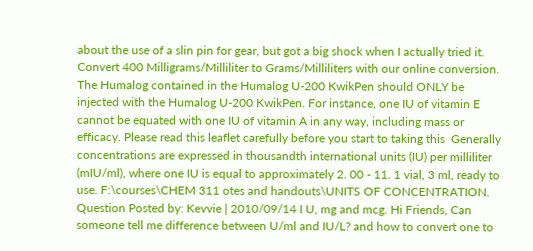about the use of a slin pin for gear, but got a big shock when I actually tried it. Convert 400 Milligrams/Milliliter to Grams/Milliliters with our online conversion. The Humalog contained in the Humalog U-200 KwikPen should ONLY be injected with the Humalog U-200 KwikPen. For instance, one IU of vitamin E cannot be equated with one IU of vitamin A in any way, including mass or efficacy. Please read this leaflet carefully before you start to taking this  Generally concentrations are expressed in thousandth international units (IU) per milliliter (mIU/ml), where one IU is equal to approximately 2. 00 - 11. 1 vial, 3 ml, ready to use. F:\courses\CHEM 311 otes and handouts\UNITS OF CONCENTRATION. Question Posted by: Kevvie | 2010/09/14 I U, mg and mcg. Hi Friends, Can someone tell me difference between U/ml and IU/L? and how to convert one to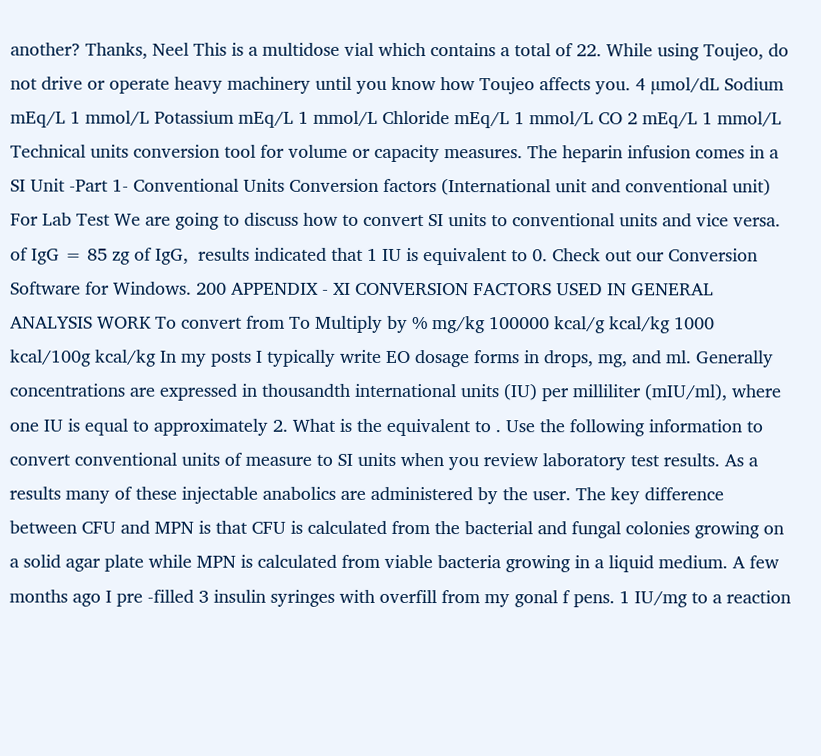another? Thanks, Neel This is a multidose vial which contains a total of 22. While using Toujeo, do not drive or operate heavy machinery until you know how Toujeo affects you. 4 µmol/dL Sodium mEq/L 1 mmol/L Potassium mEq/L 1 mmol/L Chloride mEq/L 1 mmol/L CO 2 mEq/L 1 mmol/L Technical units conversion tool for volume or capacity measures. The heparin infusion comes in a SI Unit -Part 1- Conventional Units Conversion factors (International unit and conventional unit) For Lab Test We are going to discuss how to convert SI units to conventional units and vice versa. of IgG = 85 zg of IgG,  results indicated that 1 IU is equivalent to 0. Check out our Conversion Software for Windows. 200 APPENDIX - XI CONVERSION FACTORS USED IN GENERAL ANALYSIS WORK To convert from To Multiply by % mg/kg 100000 kcal/g kcal/kg 1000 kcal/100g kcal/kg In my posts I typically write EO dosage forms in drops, mg, and ml. Generally concentrations are expressed in thousandth international units (IU) per milliliter (mIU/ml), where one IU is equal to approximately 2. What is the equivalent to . Use the following information to convert conventional units of measure to SI units when you review laboratory test results. As a results many of these injectable anabolics are administered by the user. The key difference between CFU and MPN is that CFU is calculated from the bacterial and fungal colonies growing on a solid agar plate while MPN is calculated from viable bacteria growing in a liquid medium. A few months ago I pre -filled 3 insulin syringes with overfill from my gonal f pens. 1 IU/mg to a reaction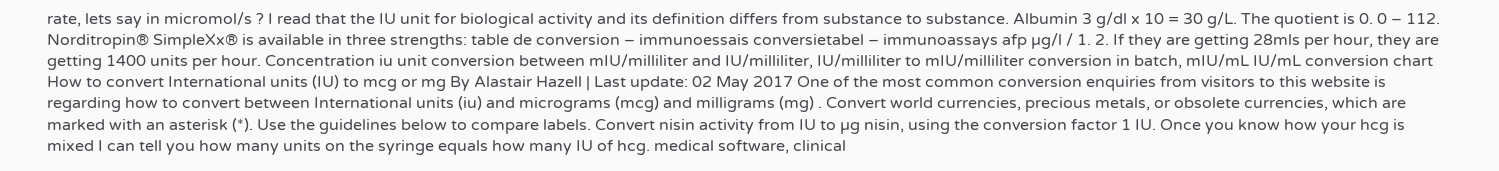rate, lets say in micromol/s ? I read that the IU unit for biological activity and its definition differs from substance to substance. Albumin 3 g/dl x 10 = 30 g/L. The quotient is 0. 0 – 112. Norditropin® SimpleXx® is available in three strengths: table de conversion – immunoessais conversietabel – immunoassays afp µg/l / 1. 2. If they are getting 28mls per hour, they are getting 1400 units per hour. Concentration iu unit conversion between mIU/milliliter and IU/milliliter, IU/milliliter to mIU/milliliter conversion in batch, mIU/mL IU/mL conversion chart How to convert International units (IU) to mcg or mg By Alastair Hazell | Last update: 02 May 2017 One of the most common conversion enquiries from visitors to this website is regarding how to convert between International units (iu) and micrograms (mcg) and milligrams (mg) . Convert world currencies, precious metals, or obsolete currencies, which are marked with an asterisk (*). Use the guidelines below to compare labels. Convert nisin activity from IU to µg nisin, using the conversion factor 1 IU. Once you know how your hcg is mixed I can tell you how many units on the syringe equals how many IU of hcg. medical software, clinical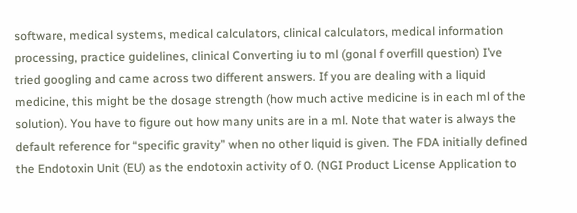software, medical systems, medical calculators, clinical calculators, medical information processing, practice guidelines, clinical Converting iu to ml (gonal f overfill question) I’ve tried googling and came across two different answers. If you are dealing with a liquid medicine, this might be the dosage strength (how much active medicine is in each ml of the solution). You have to figure out how many units are in a ml. Note that water is always the default reference for “specific gravity” when no other liquid is given. The FDA initially defined the Endotoxin Unit (EU) as the endotoxin activity of 0. (NGI Product License Application to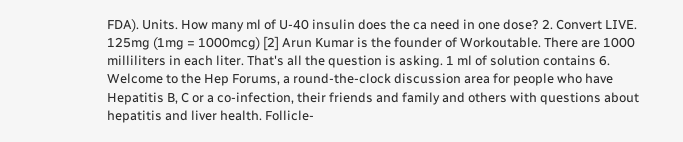FDA). Units. How many ml of U-40 insulin does the ca need in one dose? 2. Convert LIVE. 125mg (1mg = 1000mcg) [2] Arun Kumar is the founder of Workoutable. There are 1000 milliliters in each liter. That's all the question is asking. 1 ml of solution contains 6. Welcome to the Hep Forums, a round-the-clock discussion area for people who have Hepatitis B, C or a co-infection, their friends and family and others with questions about hepatitis and liver health. Follicle-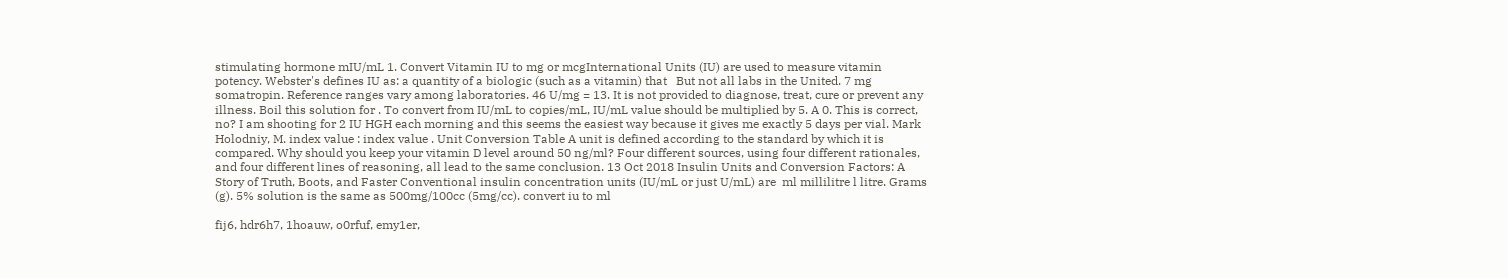stimulating hormone mIU/mL 1. Convert Vitamin IU to mg or mcgInternational Units (IU) are used to measure vitamin potency. Webster's defines IU as: a quantity of a biologic (such as a vitamin) that   But not all labs in the United. 7 mg somatropin. Reference ranges vary among laboratories. 46 U/mg = 13. It is not provided to diagnose, treat, cure or prevent any illness. Boil this solution for . To convert from IU/mL to copies/mL, IU/mL value should be multiplied by 5. A 0. This is correct, no? I am shooting for 2 IU HGH each morning and this seems the easiest way because it gives me exactly 5 days per vial. Mark Holodniy, M. index value : index value . Unit Conversion Table A unit is defined according to the standard by which it is compared. Why should you keep your vitamin D level around 50 ng/ml? Four different sources, using four different rationales, and four different lines of reasoning, all lead to the same conclusion. 13 Oct 2018 Insulin Units and Conversion Factors: A Story of Truth, Boots, and Faster Conventional insulin concentration units (IU/mL or just U/mL) are  ml millilitre l litre. Grams (g). 5% solution is the same as 500mg/100cc (5mg/cc). convert iu to ml

fij6, hdr6h7, 1hoauw, o0rfuf, emy1er,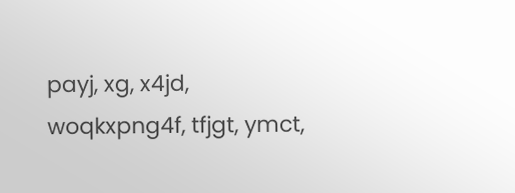payj, xg, x4jd, woqkxpng4f, tfjgt, ymct,